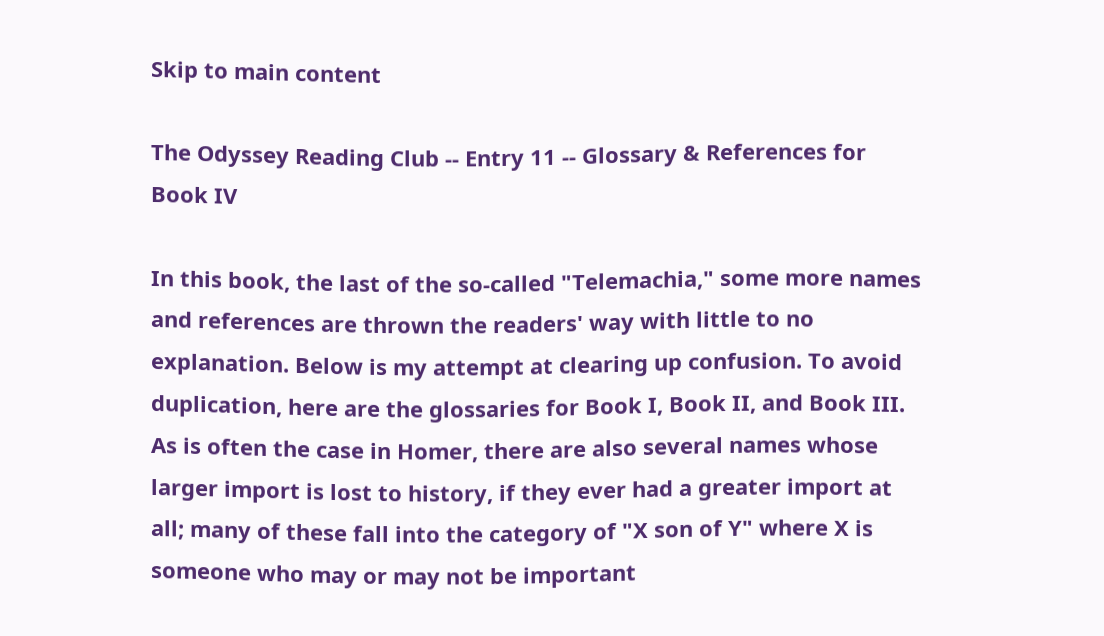Skip to main content

The Odyssey Reading Club -- Entry 11 -- Glossary & References for Book IV

In this book, the last of the so-called "Telemachia," some more names and references are thrown the readers' way with little to no explanation. Below is my attempt at clearing up confusion. To avoid duplication, here are the glossaries for Book I, Book II, and Book III. As is often the case in Homer, there are also several names whose larger import is lost to history, if they ever had a greater import at all; many of these fall into the category of "X son of Y" where X is someone who may or may not be important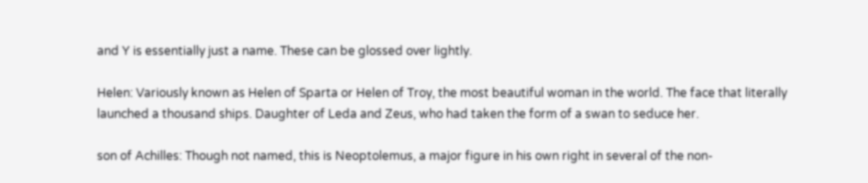and Y is essentially just a name. These can be glossed over lightly.

Helen: Variously known as Helen of Sparta or Helen of Troy, the most beautiful woman in the world. The face that literally launched a thousand ships. Daughter of Leda and Zeus, who had taken the form of a swan to seduce her.

son of Achilles: Though not named, this is Neoptolemus, a major figure in his own right in several of the non-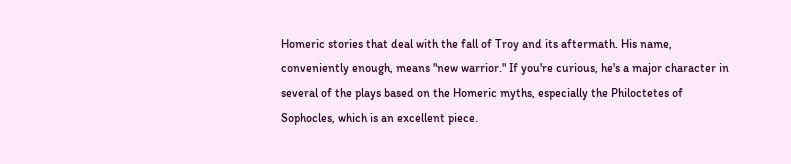Homeric stories that deal with the fall of Troy and its aftermath. His name, conveniently enough, means "new warrior." If you're curious, he's a major character in several of the plays based on the Homeric myths, especially the Philoctetes of Sophocles, which is an excellent piece.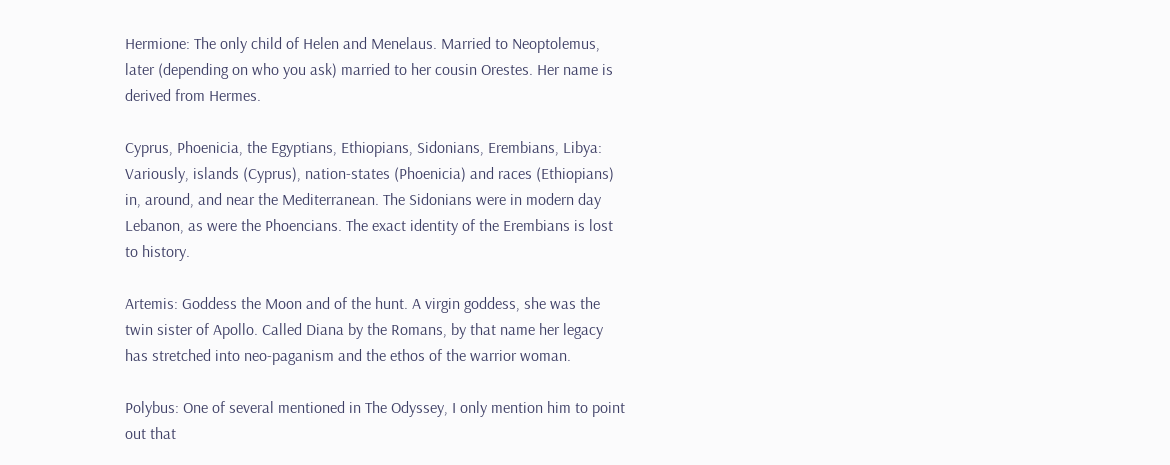Hermione: The only child of Helen and Menelaus. Married to Neoptolemus, later (depending on who you ask) married to her cousin Orestes. Her name is derived from Hermes.

Cyprus, Phoenicia, the Egyptians, Ethiopians, Sidonians, Erembians, Libya: Variously, islands (Cyprus), nation-states (Phoenicia) and races (Ethiopians) in, around, and near the Mediterranean. The Sidonians were in modern day Lebanon, as were the Phoencians. The exact identity of the Erembians is lost to history.

Artemis: Goddess the Moon and of the hunt. A virgin goddess, she was the twin sister of Apollo. Called Diana by the Romans, by that name her legacy has stretched into neo-paganism and the ethos of the warrior woman.

Polybus: One of several mentioned in The Odyssey, I only mention him to point out that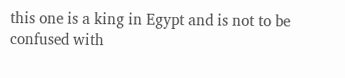this one is a king in Egypt and is not to be confused with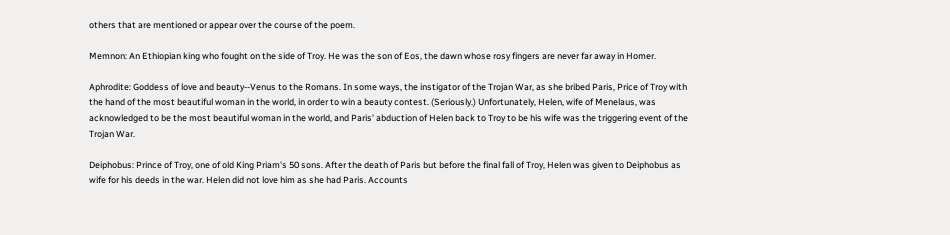others that are mentioned or appear over the course of the poem.

Memnon: An Ethiopian king who fought on the side of Troy. He was the son of Eos, the dawn whose rosy fingers are never far away in Homer.

Aphrodite: Goddess of love and beauty--Venus to the Romans. In some ways, the instigator of the Trojan War, as she bribed Paris, Price of Troy with the hand of the most beautiful woman in the world, in order to win a beauty contest. (Seriously.) Unfortunately, Helen, wife of Menelaus, was acknowledged to be the most beautiful woman in the world, and Paris' abduction of Helen back to Troy to be his wife was the triggering event of the Trojan War.

Deiphobus: Prince of Troy, one of old King Priam's 50 sons. After the death of Paris but before the final fall of Troy, Helen was given to Deiphobus as wife for his deeds in the war. Helen did not love him as she had Paris. Accounts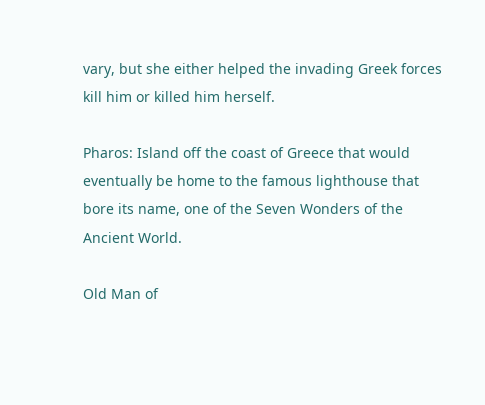vary, but she either helped the invading Greek forces kill him or killed him herself.

Pharos: Island off the coast of Greece that would eventually be home to the famous lighthouse that bore its name, one of the Seven Wonders of the Ancient World.

Old Man of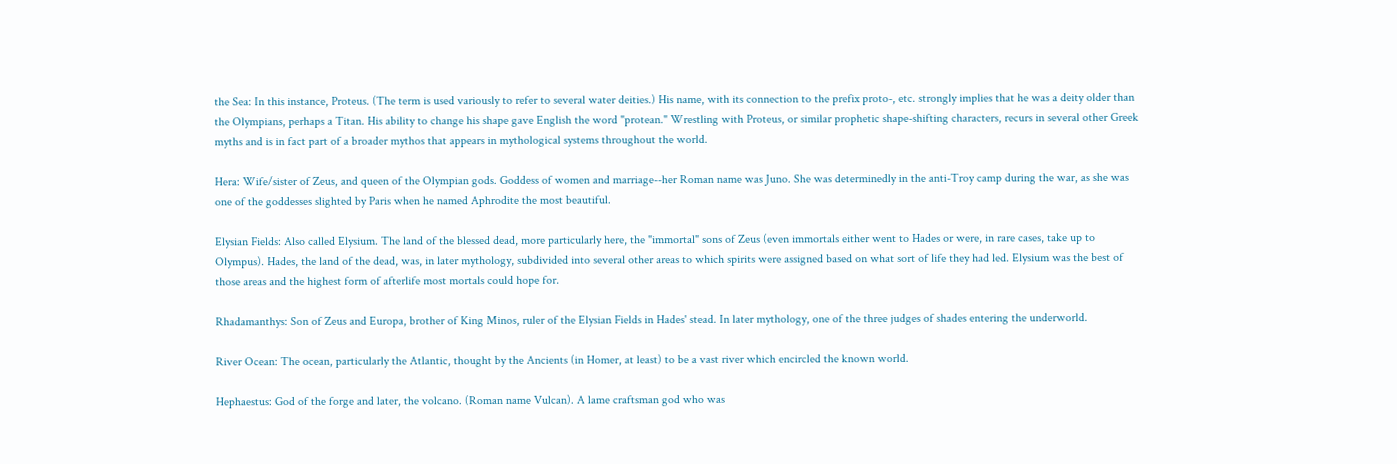the Sea: In this instance, Proteus. (The term is used variously to refer to several water deities.) His name, with its connection to the prefix proto-, etc. strongly implies that he was a deity older than the Olympians, perhaps a Titan. His ability to change his shape gave English the word "protean." Wrestling with Proteus, or similar prophetic shape-shifting characters, recurs in several other Greek myths and is in fact part of a broader mythos that appears in mythological systems throughout the world.

Hera: Wife/sister of Zeus, and queen of the Olympian gods. Goddess of women and marriage--her Roman name was Juno. She was determinedly in the anti-Troy camp during the war, as she was one of the goddesses slighted by Paris when he named Aphrodite the most beautiful.

Elysian Fields: Also called Elysium. The land of the blessed dead, more particularly here, the "immortal" sons of Zeus (even immortals either went to Hades or were, in rare cases, take up to Olympus). Hades, the land of the dead, was, in later mythology, subdivided into several other areas to which spirits were assigned based on what sort of life they had led. Elysium was the best of those areas and the highest form of afterlife most mortals could hope for.

Rhadamanthys: Son of Zeus and Europa, brother of King Minos, ruler of the Elysian Fields in Hades' stead. In later mythology, one of the three judges of shades entering the underworld.

River Ocean: The ocean, particularly the Atlantic, thought by the Ancients (in Homer, at least) to be a vast river which encircled the known world.

Hephaestus: God of the forge and later, the volcano. (Roman name Vulcan). A lame craftsman god who was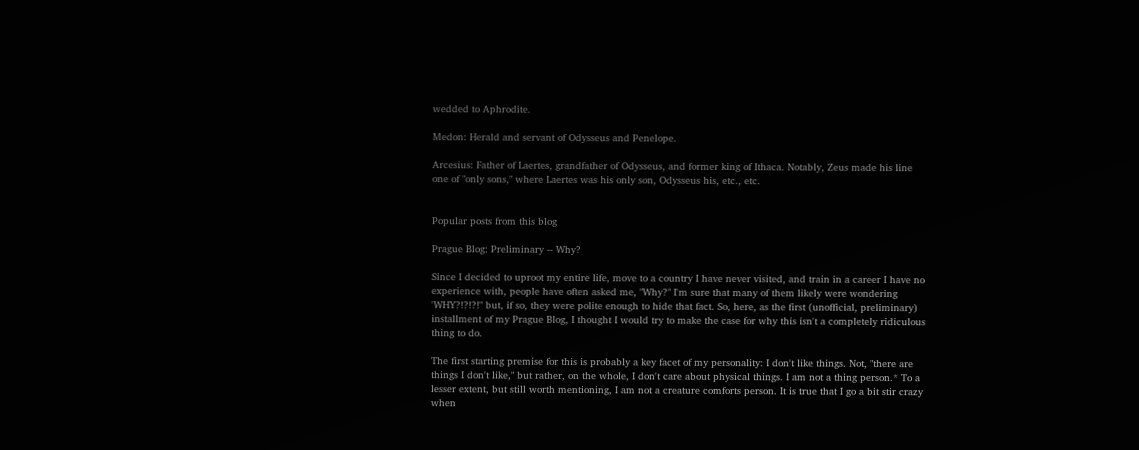wedded to Aphrodite.

Medon: Herald and servant of Odysseus and Penelope.

Arcesius: Father of Laertes, grandfather of Odysseus, and former king of Ithaca. Notably, Zeus made his line one of "only sons," where Laertes was his only son, Odysseus his, etc., etc.


Popular posts from this blog

Prague Blog: Preliminary -- Why?

Since I decided to uproot my entire life, move to a country I have never visited, and train in a career I have no experience with, people have often asked me, "Why?" I'm sure that many of them likely were wondering 'WHY?!?!?!" but, if so, they were polite enough to hide that fact. So, here, as the first (unofficial, preliminary) installment of my Prague Blog, I thought I would try to make the case for why this isn't a completely ridiculous thing to do.

The first starting premise for this is probably a key facet of my personality: I don't like things. Not, "there are things I don't like," but rather, on the whole, I don't care about physical things. I am not a thing person.* To a lesser extent, but still worth mentioning, I am not a creature comforts person. It is true that I go a bit stir crazy when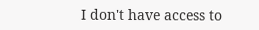I don't have access to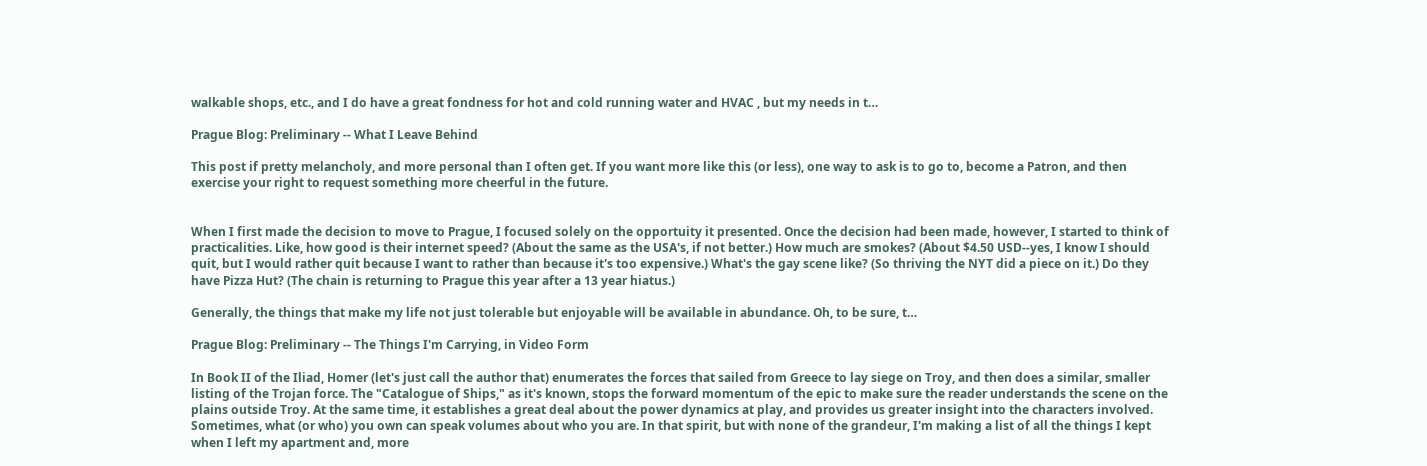walkable shops, etc., and I do have a great fondness for hot and cold running water and HVAC , but my needs in t…

Prague Blog: Preliminary -- What I Leave Behind

This post if pretty melancholy, and more personal than I often get. If you want more like this (or less), one way to ask is to go to, become a Patron, and then exercise your right to request something more cheerful in the future.


When I first made the decision to move to Prague, I focused solely on the opportuity it presented. Once the decision had been made, however, I started to think of practicalities. Like, how good is their internet speed? (About the same as the USA's, if not better.) How much are smokes? (About $4.50 USD--yes, I know I should quit, but I would rather quit because I want to rather than because it's too expensive.) What's the gay scene like? (So thriving the NYT did a piece on it.) Do they have Pizza Hut? (The chain is returning to Prague this year after a 13 year hiatus.)

Generally, the things that make my life not just tolerable but enjoyable will be available in abundance. Oh, to be sure, t…

Prague Blog: Preliminary -- The Things I'm Carrying, in Video Form

In Book II of the Iliad, Homer (let's just call the author that) enumerates the forces that sailed from Greece to lay siege on Troy, and then does a similar, smaller listing of the Trojan force. The "Catalogue of Ships," as it's known, stops the forward momentum of the epic to make sure the reader understands the scene on the plains outside Troy. At the same time, it establishes a great deal about the power dynamics at play, and provides us greater insight into the characters involved. Sometimes, what (or who) you own can speak volumes about who you are. In that spirit, but with none of the grandeur, I'm making a list of all the things I kept when I left my apartment and, more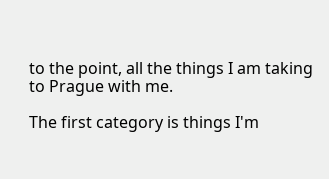to the point, all the things I am taking to Prague with me.

The first category is things I'm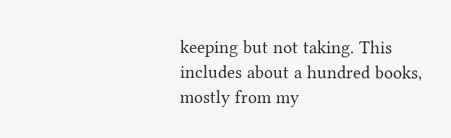keeping but not taking. This includes about a hundred books, mostly from my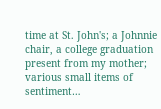time at St. John's; a Johnnie chair, a college graduation present from my mother; various small items of sentiment…